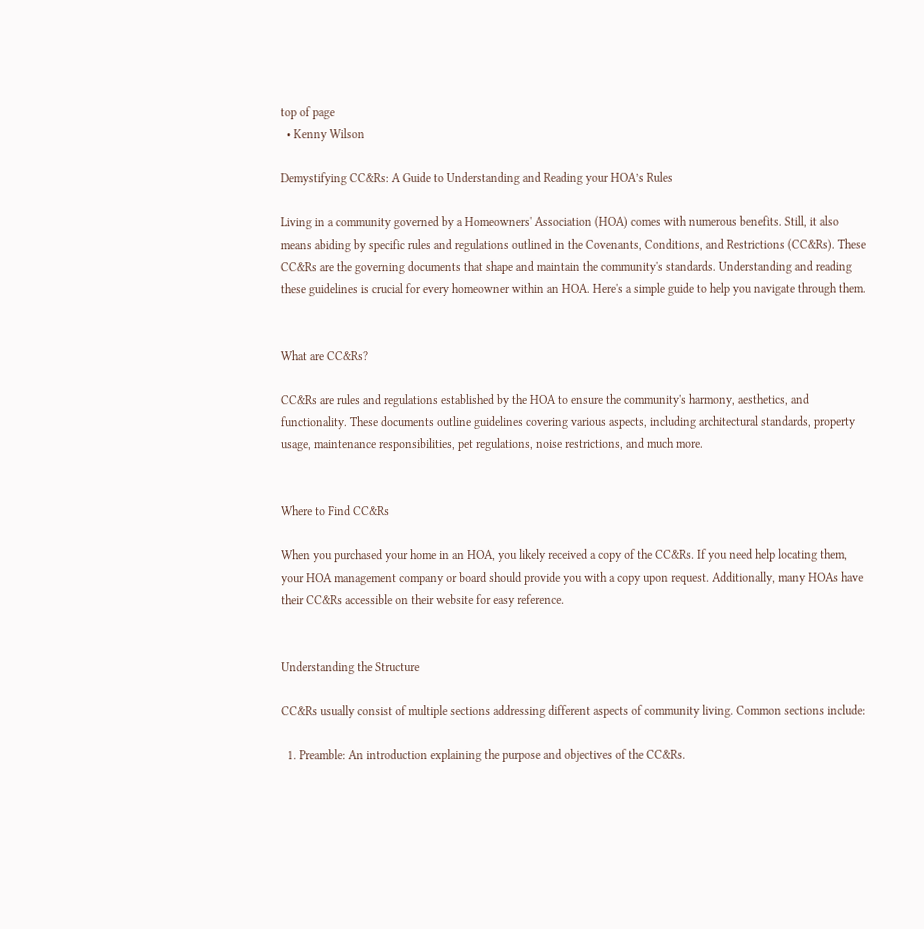top of page
  • Kenny Wilson

Demystifying CC&Rs: A Guide to Understanding and Reading your HOA’s Rules

Living in a community governed by a Homeowners' Association (HOA) comes with numerous benefits. Still, it also means abiding by specific rules and regulations outlined in the Covenants, Conditions, and Restrictions (CC&Rs). These CC&Rs are the governing documents that shape and maintain the community's standards. Understanding and reading these guidelines is crucial for every homeowner within an HOA. Here's a simple guide to help you navigate through them.


What are CC&Rs?

CC&Rs are rules and regulations established by the HOA to ensure the community's harmony, aesthetics, and functionality. These documents outline guidelines covering various aspects, including architectural standards, property usage, maintenance responsibilities, pet regulations, noise restrictions, and much more.


Where to Find CC&Rs

When you purchased your home in an HOA, you likely received a copy of the CC&Rs. If you need help locating them, your HOA management company or board should provide you with a copy upon request. Additionally, many HOAs have their CC&Rs accessible on their website for easy reference.


Understanding the Structure

CC&Rs usually consist of multiple sections addressing different aspects of community living. Common sections include:

  1. Preamble: An introduction explaining the purpose and objectives of the CC&Rs.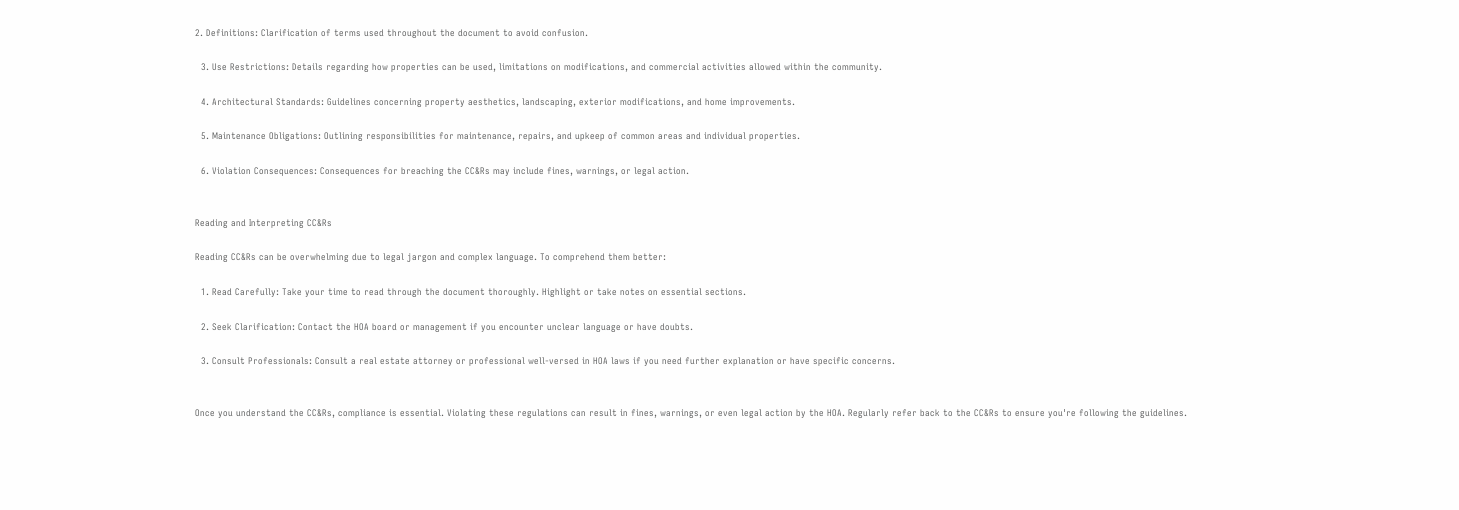2. Definitions: Clarification of terms used throughout the document to avoid confusion.

  3. Use Restrictions: Details regarding how properties can be used, limitations on modifications, and commercial activities allowed within the community.

  4. Architectural Standards: Guidelines concerning property aesthetics, landscaping, exterior modifications, and home improvements.

  5. Maintenance Obligations: Outlining responsibilities for maintenance, repairs, and upkeep of common areas and individual properties.

  6. Violation Consequences: Consequences for breaching the CC&Rs may include fines, warnings, or legal action.


Reading and Interpreting CC&Rs

Reading CC&Rs can be overwhelming due to legal jargon and complex language. To comprehend them better:

  1. Read Carefully: Take your time to read through the document thoroughly. Highlight or take notes on essential sections.

  2. Seek Clarification: Contact the HOA board or management if you encounter unclear language or have doubts.

  3. Consult Professionals: Consult a real estate attorney or professional well-versed in HOA laws if you need further explanation or have specific concerns.


Once you understand the CC&Rs, compliance is essential. Violating these regulations can result in fines, warnings, or even legal action by the HOA. Regularly refer back to the CC&Rs to ensure you're following the guidelines.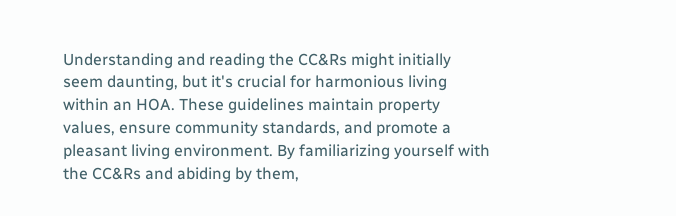Understanding and reading the CC&Rs might initially seem daunting, but it's crucial for harmonious living within an HOA. These guidelines maintain property values, ensure community standards, and promote a pleasant living environment. By familiarizing yourself with the CC&Rs and abiding by them,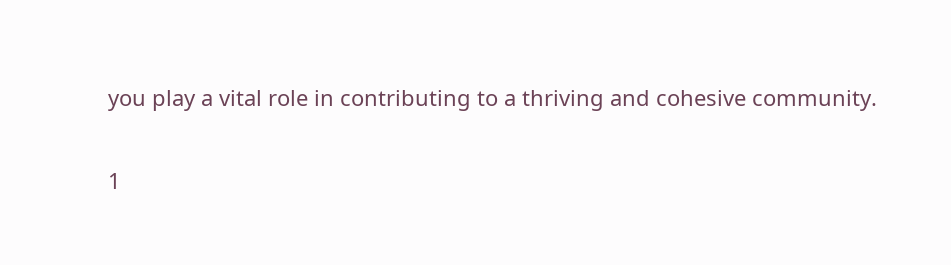you play a vital role in contributing to a thriving and cohesive community.

1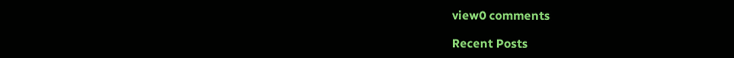view0 comments

Recent Posts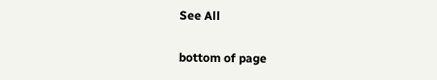See All


bottom of page